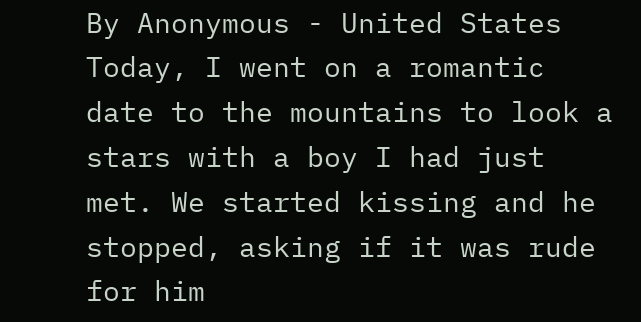By Anonymous - United States
Today, I went on a romantic date to the mountains to look a stars with a boy I had just met. We started kissing and he stopped, asking if it was rude for him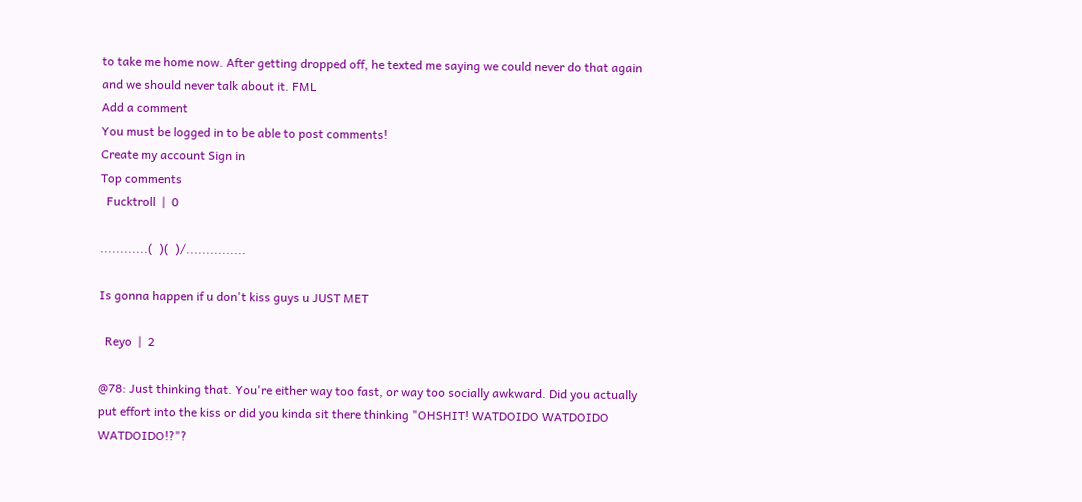to take me home now. After getting dropped off, he texted me saying we could never do that again and we should never talk about it. FML
Add a comment
You must be logged in to be able to post comments!
Create my account Sign in
Top comments
  Fucktroll  |  0

............(  )(  )/...............

Is gonna happen if u don't kiss guys u JUST MET

  Reyo  |  2

@78: Just thinking that. You're either way too fast, or way too socially awkward. Did you actually put effort into the kiss or did you kinda sit there thinking "OHSHIT! WATDOIDO WATDOIDO WATDOIDO!?"?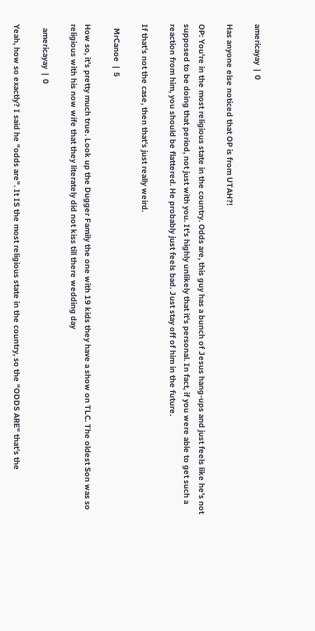americayay  |  0

Has anyone else noticed that OP is from UTAH?!

OP: You're in the most religious state in the country. Odds are, this guy has a bunch of Jesus hang-ups and just feels like he's not supposed to be doing that period, not just with you. It's highly unlikely that it's personal. In fact, if you were able to get such a reaction from him, you should be flattered. He probably just feels bad. Just stay off of him in the future.

If that's not the case, then that's just really weird.

  MrCanoe  |  5

How so, it's pretty much true. Look up the Dugger Family the one with 19 kids they have a show on TLC. The oldest Son was so religious with his now wife that they literately did not kiss till there wedding day

  americayay  |  0

Yeah, how so exactly? I said he "odds are". It IS the most religious state in the country, so the "ODDS ARE" that's the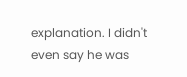explanation. I didn't even say he was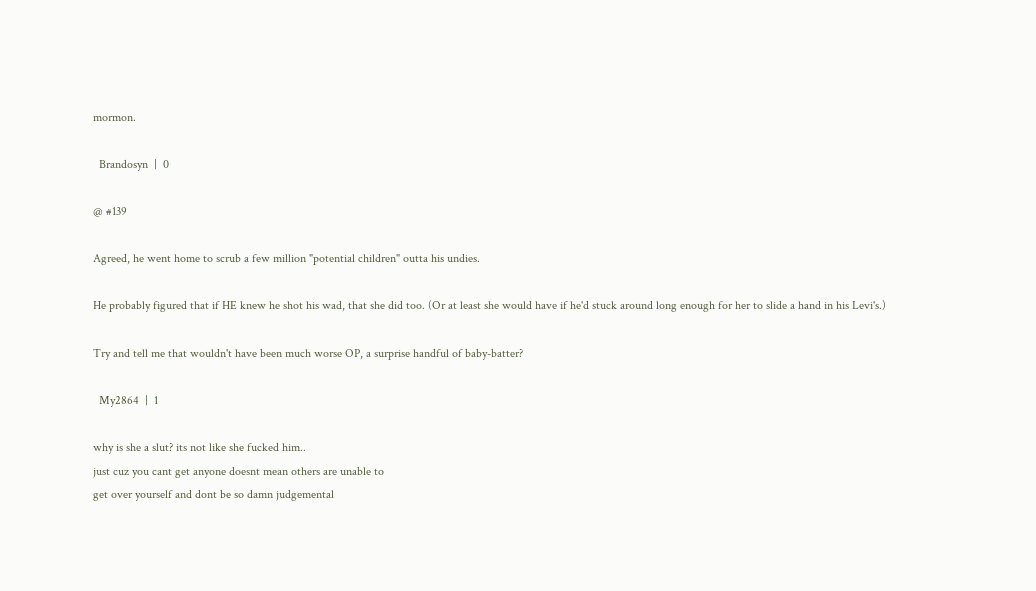mormon.

  Brandosyn  |  0

@ #139

Agreed, he went home to scrub a few million "potential children" outta his undies.

He probably figured that if HE knew he shot his wad, that she did too. (Or at least she would have if he'd stuck around long enough for her to slide a hand in his Levi's.)

Try and tell me that wouldn't have been much worse OP, a surprise handful of baby-batter?

  My2864  |  1

why is she a slut? its not like she fucked him..
just cuz you cant get anyone doesnt mean others are unable to
get over yourself and dont be so damn judgemental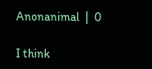Anonanimal  |  0

I think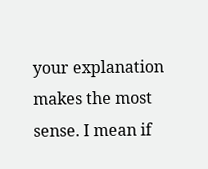your explanation makes the most sense. I mean if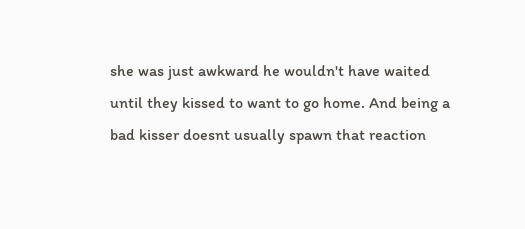she was just awkward he wouldn't have waited until they kissed to want to go home. And being a bad kisser doesnt usually spawn that reaction